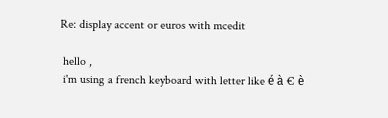Re: display accent or euros with mcedit

 hello ,
 i'm using a french keyboard with letter like é à € è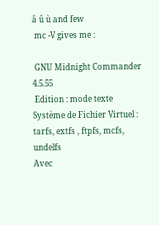â û ù and few
 mc -V gives me :

 GNU Midnight Commander 4.5.55
 Edition : mode texte
Système de Fichier Virtuel : tarfs, extfs , ftpfs, mcfs, undelfs
Avec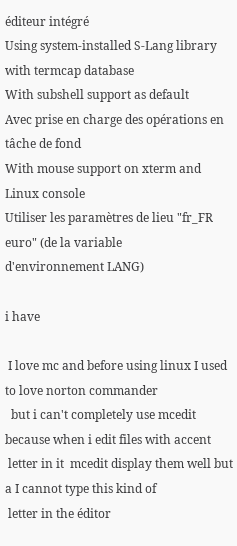éditeur intégré
Using system-installed S-Lang library with termcap database
With subshell support as default
Avec prise en charge des opérations en tâche de fond
With mouse support on xterm and Linux console
Utiliser les paramètres de lieu "fr_FR euro" (de la variable
d'environnement LANG)

i have

 I love mc and before using linux I used to love norton commander
  but i can't completely use mcedit because when i edit files with accent
 letter in it  mcedit display them well but a I cannot type this kind of
 letter in the éditor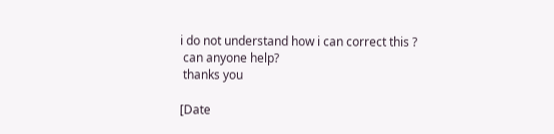i do not understand how i can correct this ?
 can anyone help?
 thanks you

[Date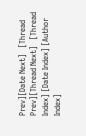Prev][Date Next]   [Thread Prev][Thread Next]   [Thread Index] [Date Index] [Author Index]